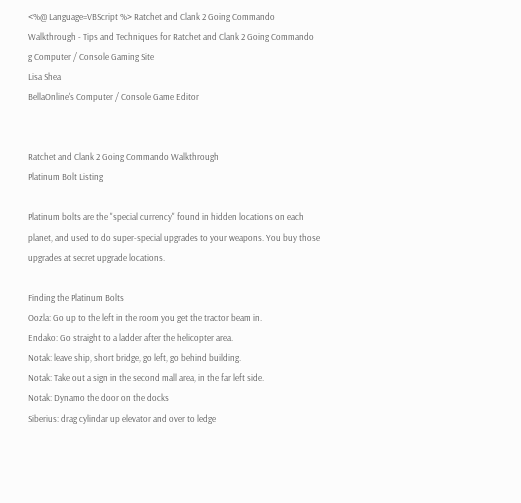<%@ Language=VBScript %> Ratchet and Clank 2 Going Commando Walkthrough - Tips and Techniques for Ratchet and Clank 2 Going Commando
g Computer / Console Gaming Site
Lisa Shea
BellaOnline's Computer / Console Game Editor


Ratchet and Clank 2 Going Commando Walkthrough
Platinum Bolt Listing

Platinum bolts are the "special currency" found in hidden locations on each planet, and used to do super-special upgrades to your weapons. You buy those upgrades at secret upgrade locations.

Finding the Platinum Bolts
Oozla: Go up to the left in the room you get the tractor beam in.
Endako: Go straight to a ladder after the helicopter area.
Notak: leave ship, short bridge, go left, go behind building.
Notak: Take out a sign in the second mall area, in the far left side.
Notak: Dynamo the door on the docks
Siberius: drag cylindar up elevator and over to ledge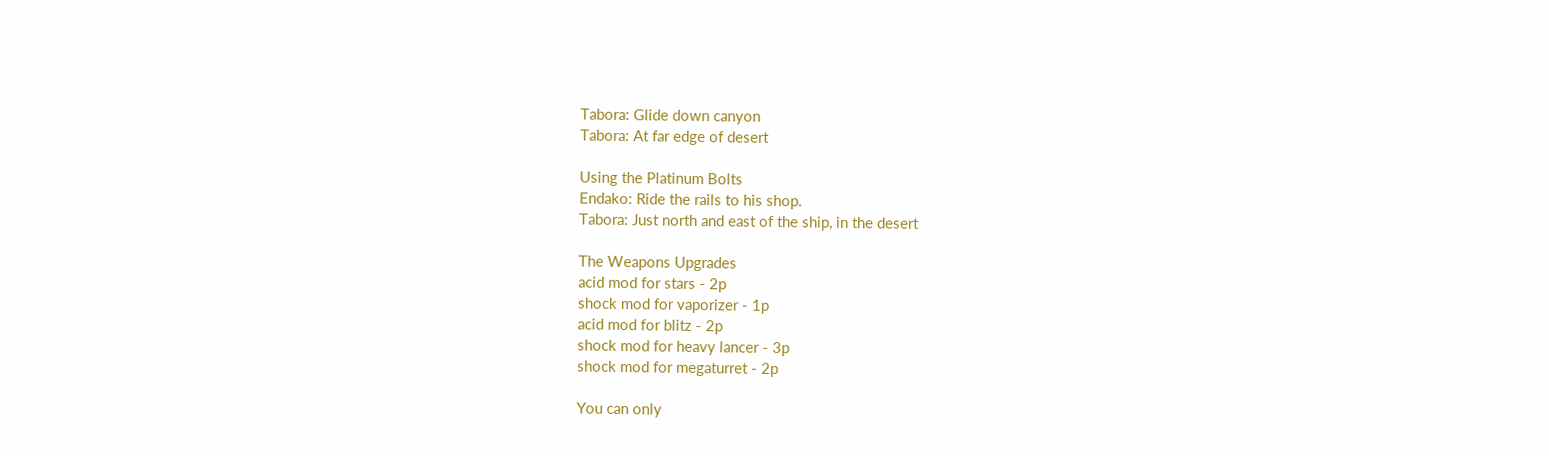Tabora: Glide down canyon
Tabora: At far edge of desert

Using the Platinum Bolts
Endako: Ride the rails to his shop.
Tabora: Just north and east of the ship, in the desert

The Weapons Upgrades
acid mod for stars - 2p
shock mod for vaporizer - 1p
acid mod for blitz - 2p
shock mod for heavy lancer - 3p
shock mod for megaturret - 2p

You can only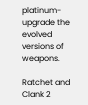platinum-upgrade the evolved versions of weapons.

Ratchet and Clank 2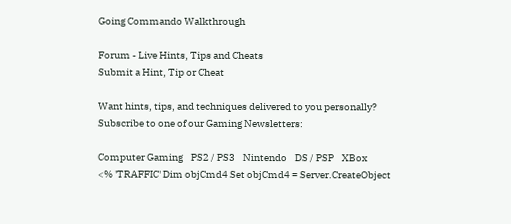Going Commando Walkthrough

Forum - Live Hints, Tips and Cheats
Submit a Hint, Tip or Cheat

Want hints, tips, and techniques delivered to you personally?
Subscribe to one of our Gaming Newsletters:

Computer Gaming    PS2 / PS3    Nintendo    DS / PSP    XBox
<% 'TRAFFIC' Dim objCmd4 Set objCmd4 = Server.CreateObject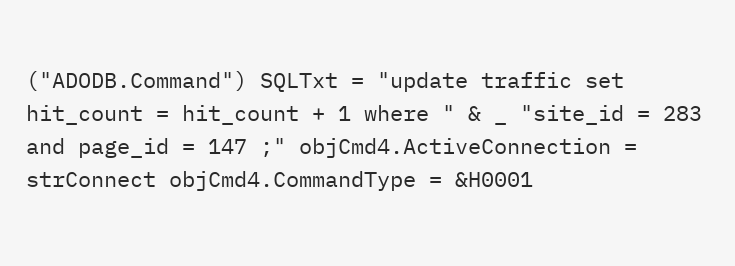("ADODB.Command") SQLTxt = "update traffic set hit_count = hit_count + 1 where " & _ "site_id = 283 and page_id = 147 ;" objCmd4.ActiveConnection = strConnect objCmd4.CommandType = &H0001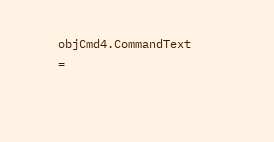objCmd4.CommandText =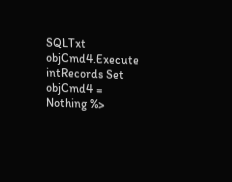SQLTxt objCmd4.Execute intRecords Set objCmd4 = Nothing %>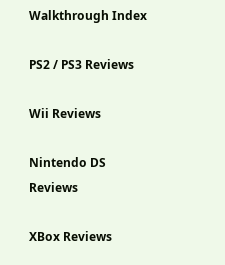Walkthrough Index

PS2 / PS3 Reviews

Wii Reviews

Nintendo DS Reviews

XBox Reviews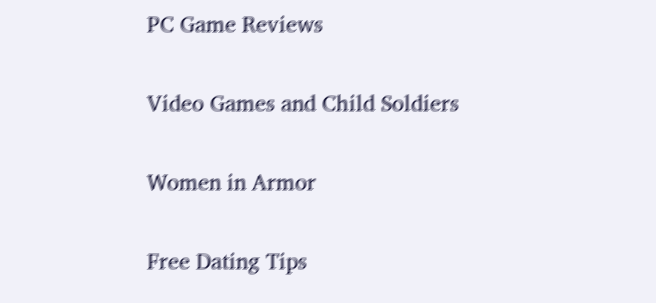PC Game Reviews

Video Games and Child Soldiers

Women in Armor

Free Dating Tips